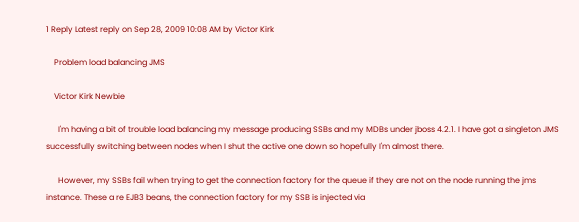1 Reply Latest reply on Sep 28, 2009 10:08 AM by Victor Kirk

    Problem load balancing JMS

    Victor Kirk Newbie

      I'm having a bit of trouble load balancing my message producing SSBs and my MDBs under jboss 4.2.1. I have got a singleton JMS successfully switching between nodes when I shut the active one down so hopefully I'm almost there.

      However, my SSBs fail when trying to get the connection factory for the queue if they are not on the node running the jms instance. These a re EJB3 beans, the connection factory for my SSB is injected via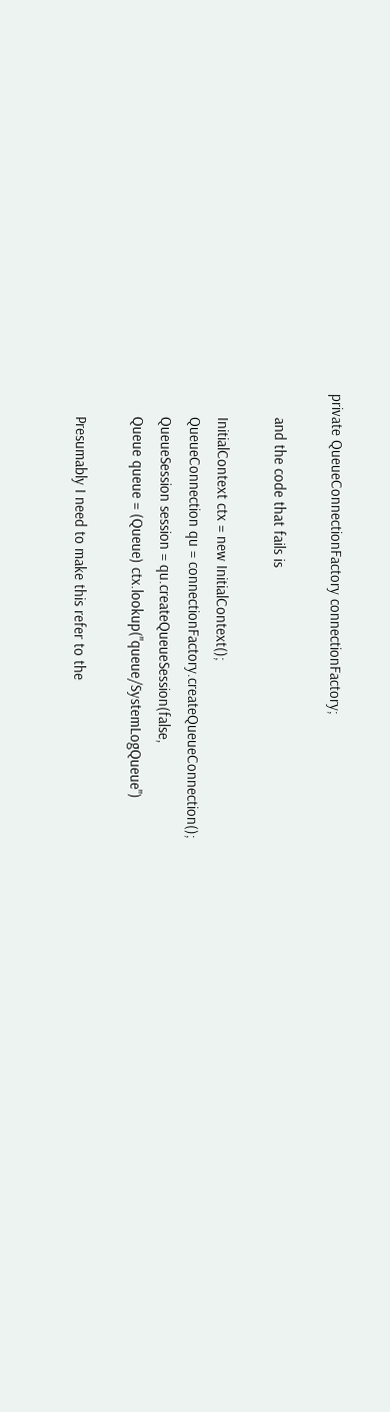private QueueConnectionFactory connectionFactory;

      and the code that fails is

      InitialContext ctx = new InitialContext();
      QueueConnection qu = connectionFactory.createQueueConnection();
      QueueSession session = qu.createQueueSession(false,
      Queue queue = (Queue) ctx.lookup("queue/SystemLogQueue")

      Presumably I need to make this refer to the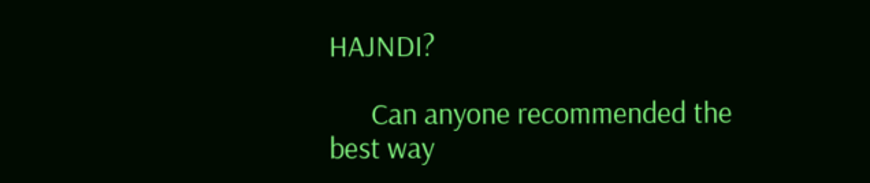HAJNDI?

      Can anyone recommended the best way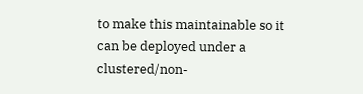to make this maintainable so it can be deployed under a clustered/non-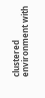clustered environment with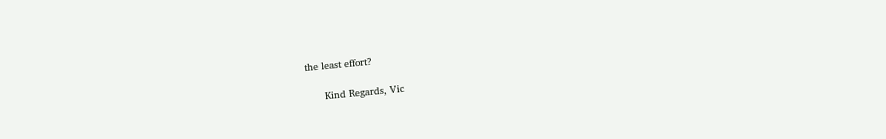the least effort?

      Kind Regards, Vic